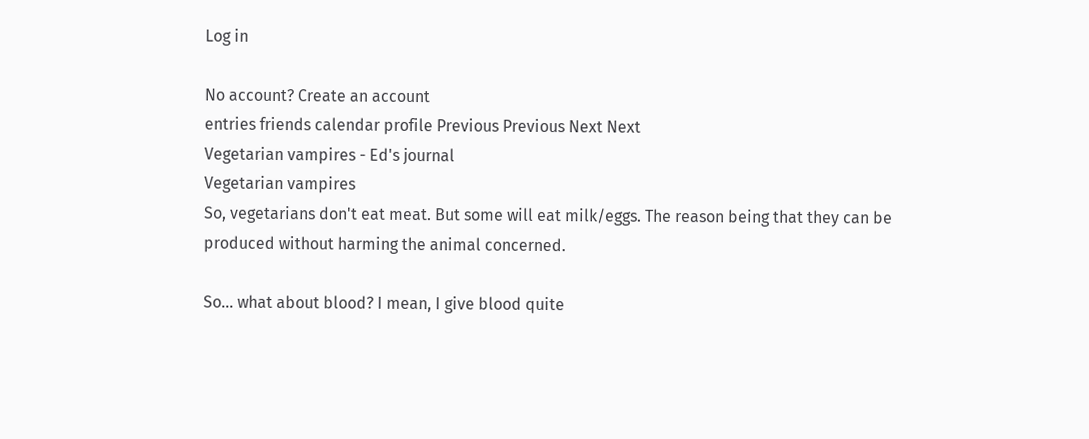Log in

No account? Create an account
entries friends calendar profile Previous Previous Next Next
Vegetarian vampires - Ed's journal
Vegetarian vampires
So, vegetarians don't eat meat. But some will eat milk/eggs. The reason being that they can be produced without harming the animal concerned.

So... what about blood? I mean, I give blood quite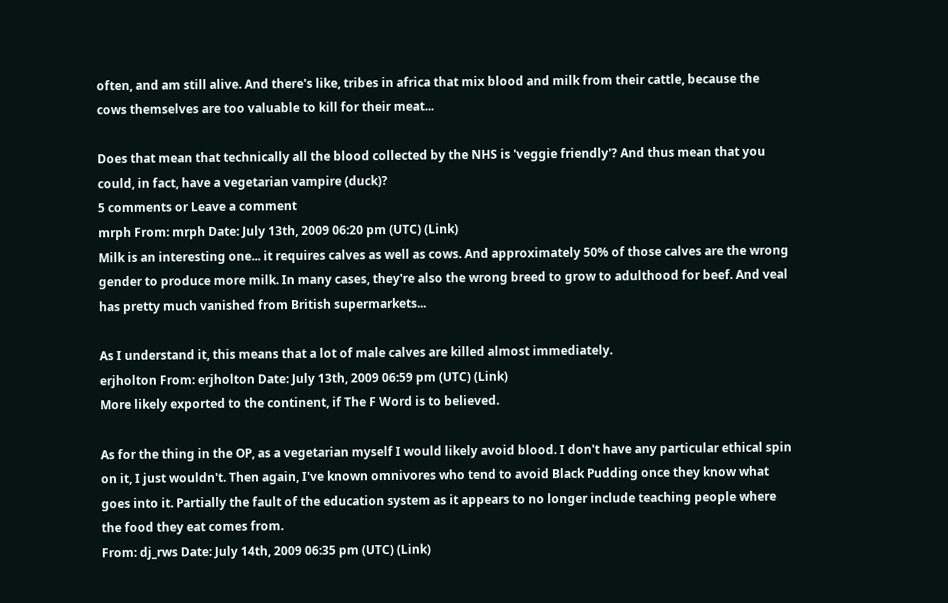often, and am still alive. And there's like, tribes in africa that mix blood and milk from their cattle, because the cows themselves are too valuable to kill for their meat...

Does that mean that technically all the blood collected by the NHS is 'veggie friendly'? And thus mean that you could, in fact, have a vegetarian vampire (duck)?
5 comments or Leave a comment
mrph From: mrph Date: July 13th, 2009 06:20 pm (UTC) (Link)
Milk is an interesting one... it requires calves as well as cows. And approximately 50% of those calves are the wrong gender to produce more milk. In many cases, they're also the wrong breed to grow to adulthood for beef. And veal has pretty much vanished from British supermarkets...

As I understand it, this means that a lot of male calves are killed almost immediately.
erjholton From: erjholton Date: July 13th, 2009 06:59 pm (UTC) (Link)
More likely exported to the continent, if The F Word is to believed.

As for the thing in the OP, as a vegetarian myself I would likely avoid blood. I don't have any particular ethical spin on it, I just wouldn't. Then again, I've known omnivores who tend to avoid Black Pudding once they know what goes into it. Partially the fault of the education system as it appears to no longer include teaching people where the food they eat comes from.
From: dj_rws Date: July 14th, 2009 06:35 pm (UTC) (Link)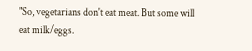"So, vegetarians don't eat meat. But some will eat milk/eggs.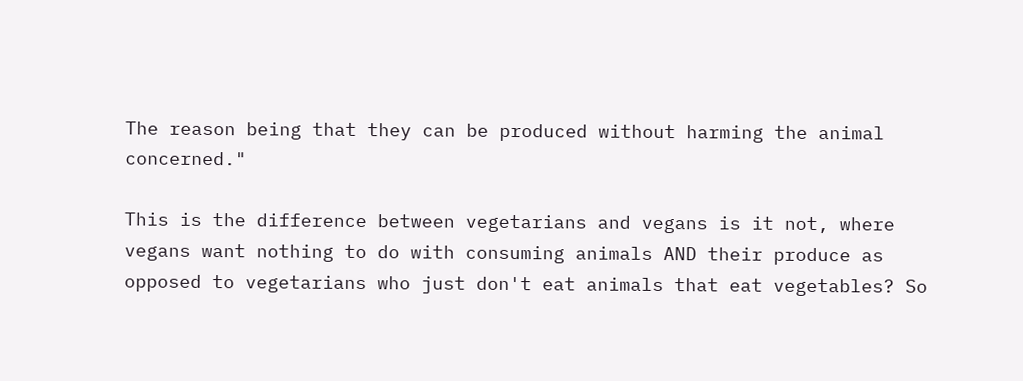The reason being that they can be produced without harming the animal concerned."

This is the difference between vegetarians and vegans is it not, where vegans want nothing to do with consuming animals AND their produce as opposed to vegetarians who just don't eat animals that eat vegetables? So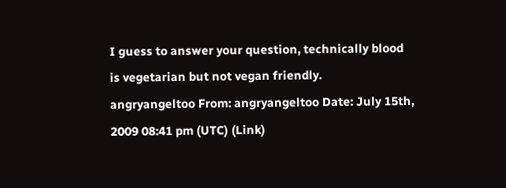I guess to answer your question, technically blood is vegetarian but not vegan friendly.
angryangeltoo From: angryangeltoo Date: July 15th, 2009 08:41 pm (UTC) (Link)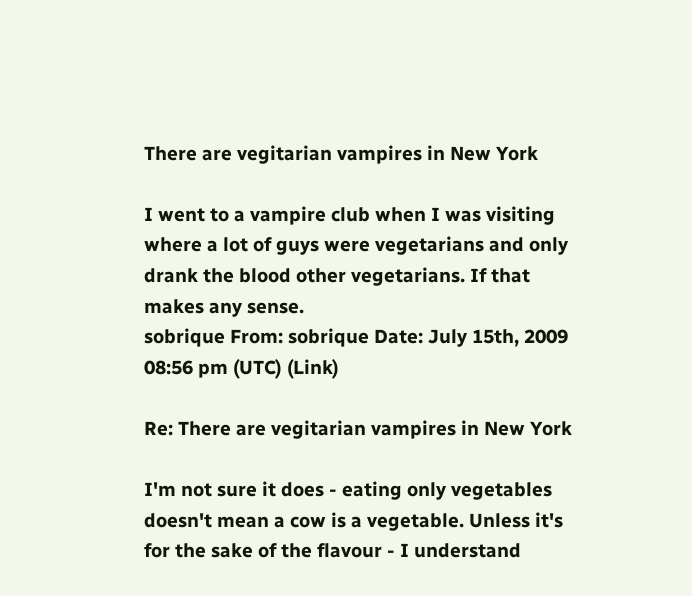There are vegitarian vampires in New York

I went to a vampire club when I was visiting where a lot of guys were vegetarians and only drank the blood other vegetarians. If that makes any sense.
sobrique From: sobrique Date: July 15th, 2009 08:56 pm (UTC) (Link)

Re: There are vegitarian vampires in New York

I'm not sure it does - eating only vegetables doesn't mean a cow is a vegetable. Unless it's for the sake of the flavour - I understand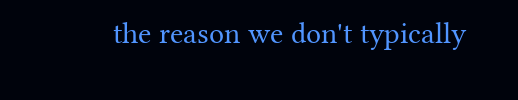the reason we don't typically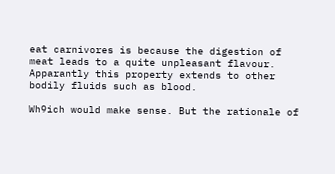eat carnivores is because the digestion of meat leads to a quite unpleasant flavour. Apparantly this property extends to other bodily fluids such as blood.

Wh9ich would make sense. But the rationale of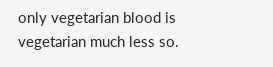only vegetarian blood is vegetarian much less so.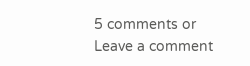5 comments or Leave a comment